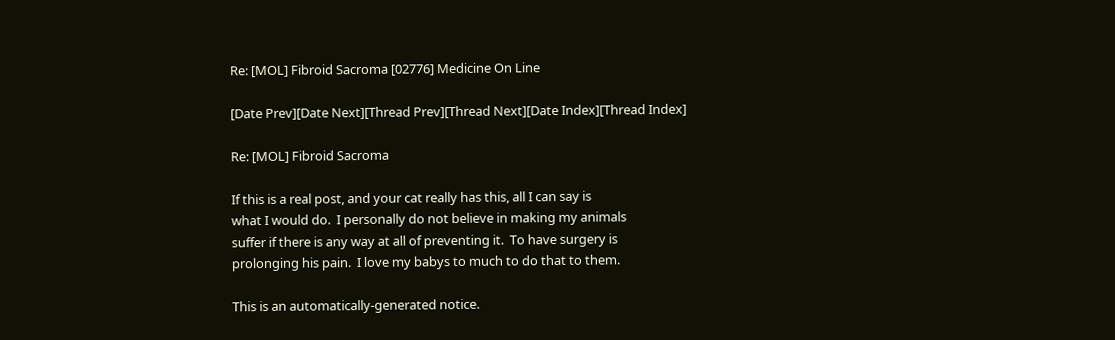Re: [MOL] Fibroid Sacroma [02776] Medicine On Line

[Date Prev][Date Next][Thread Prev][Thread Next][Date Index][Thread Index]

Re: [MOL] Fibroid Sacroma

If this is a real post, and your cat really has this, all I can say is
what I would do.  I personally do not believe in making my animals
suffer if there is any way at all of preventing it.  To have surgery is
prolonging his pain.  I love my babys to much to do that to them.

This is an automatically-generated notice.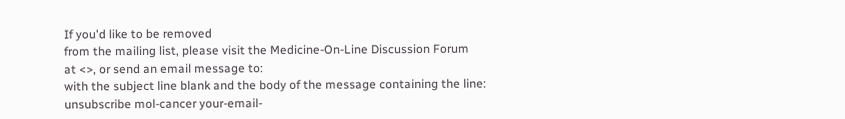If you'd like to be removed
from the mailing list, please visit the Medicine-On-Line Discussion Forum
at <>, or send an email message to:
with the subject line blank and the body of the message containing the line:
unsubscribe mol-cancer your-email-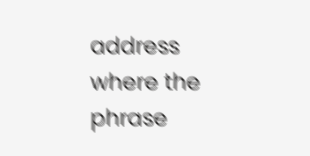address
where the phrase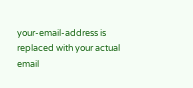your-email-address is replaced with your actual email